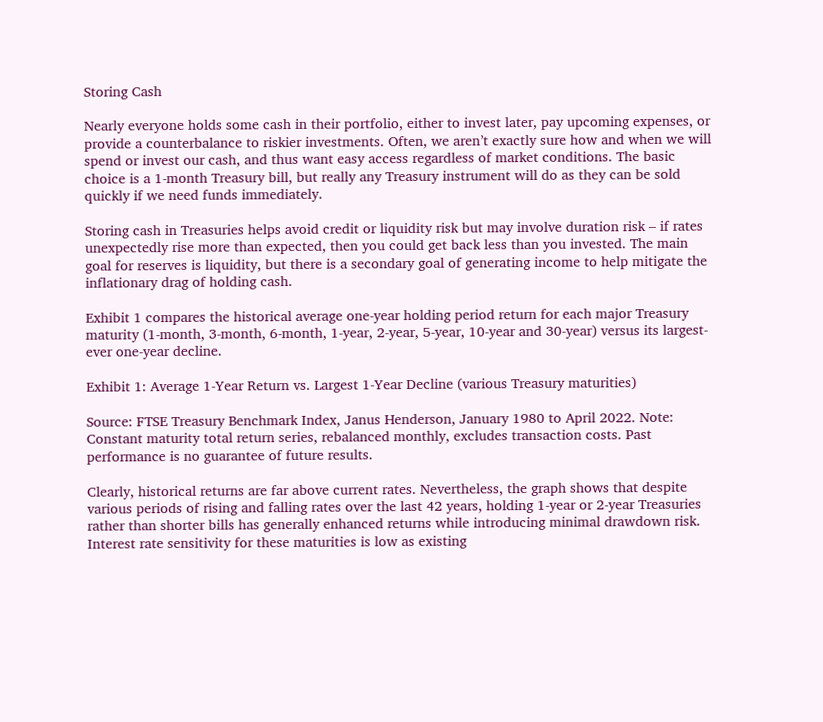Storing Cash

Nearly everyone holds some cash in their portfolio, either to invest later, pay upcoming expenses, or provide a counterbalance to riskier investments. Often, we aren’t exactly sure how and when we will spend or invest our cash, and thus want easy access regardless of market conditions. The basic choice is a 1-month Treasury bill, but really any Treasury instrument will do as they can be sold quickly if we need funds immediately.

Storing cash in Treasuries helps avoid credit or liquidity risk but may involve duration risk – if rates unexpectedly rise more than expected, then you could get back less than you invested. The main goal for reserves is liquidity, but there is a secondary goal of generating income to help mitigate the inflationary drag of holding cash.

Exhibit 1 compares the historical average one-year holding period return for each major Treasury maturity (1-month, 3-month, 6-month, 1-year, 2-year, 5-year, 10-year and 30-year) versus its largest-ever one-year decline.

Exhibit 1: Average 1-Year Return vs. Largest 1-Year Decline (various Treasury maturities)

Source: FTSE Treasury Benchmark Index, Janus Henderson, January 1980 to April 2022. Note: Constant maturity total return series, rebalanced monthly, excludes transaction costs. Past performance is no guarantee of future results.

Clearly, historical returns are far above current rates. Nevertheless, the graph shows that despite various periods of rising and falling rates over the last 42 years, holding 1-year or 2-year Treasuries rather than shorter bills has generally enhanced returns while introducing minimal drawdown risk. Interest rate sensitivity for these maturities is low as existing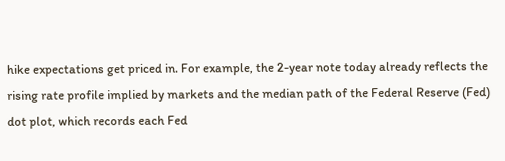hike expectations get priced in. For example, the 2-year note today already reflects the rising rate profile implied by markets and the median path of the Federal Reserve (Fed) dot plot, which records each Fed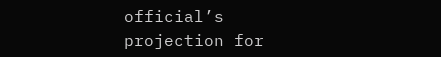official’s projection for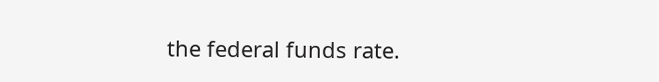the federal funds rate.